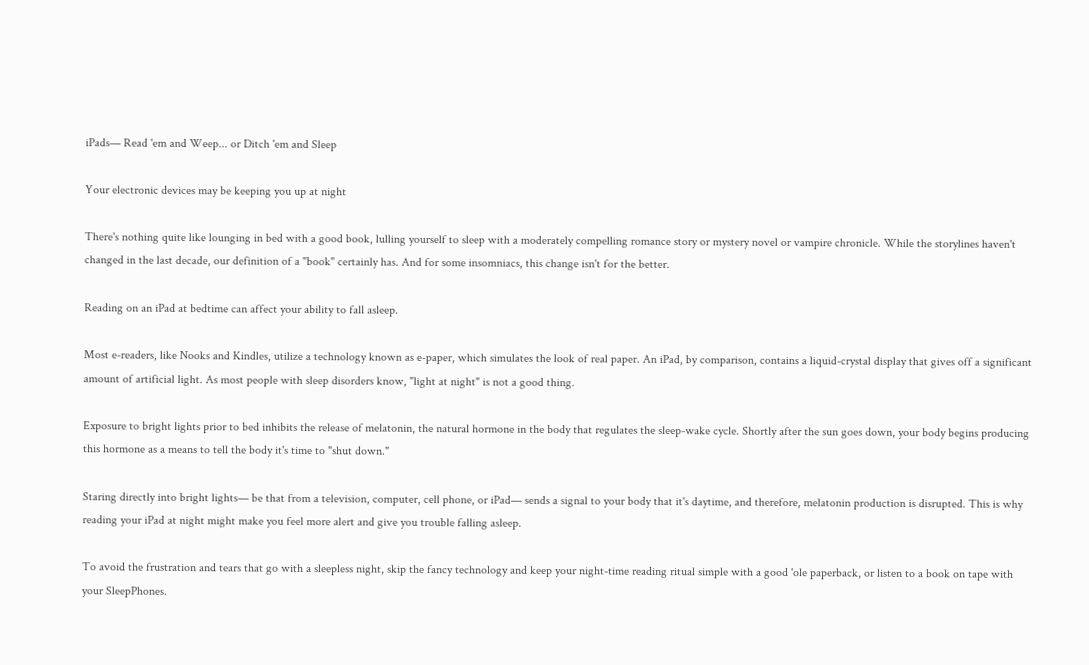iPads— Read 'em and Weep... or Ditch 'em and Sleep

Your electronic devices may be keeping you up at night

There's nothing quite like lounging in bed with a good book, lulling yourself to sleep with a moderately compelling romance story or mystery novel or vampire chronicle. While the storylines haven't changed in the last decade, our definition of a "book" certainly has. And for some insomniacs, this change isn't for the better.

Reading on an iPad at bedtime can affect your ability to fall asleep.

Most e-readers, like Nooks and Kindles, utilize a technology known as e-paper, which simulates the look of real paper. An iPad, by comparison, contains a liquid-crystal display that gives off a significant amount of artificial light. As most people with sleep disorders know, "light at night" is not a good thing.

Exposure to bright lights prior to bed inhibits the release of melatonin, the natural hormone in the body that regulates the sleep-wake cycle. Shortly after the sun goes down, your body begins producing this hormone as a means to tell the body it's time to "shut down."

Staring directly into bright lights— be that from a television, computer, cell phone, or iPad— sends a signal to your body that it's daytime, and therefore, melatonin production is disrupted. This is why reading your iPad at night might make you feel more alert and give you trouble falling asleep.

To avoid the frustration and tears that go with a sleepless night, skip the fancy technology and keep your night-time reading ritual simple with a good 'ole paperback, or listen to a book on tape with your SleepPhones.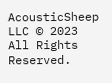AcousticSheep LLC © 2023 All Rights Reserved.